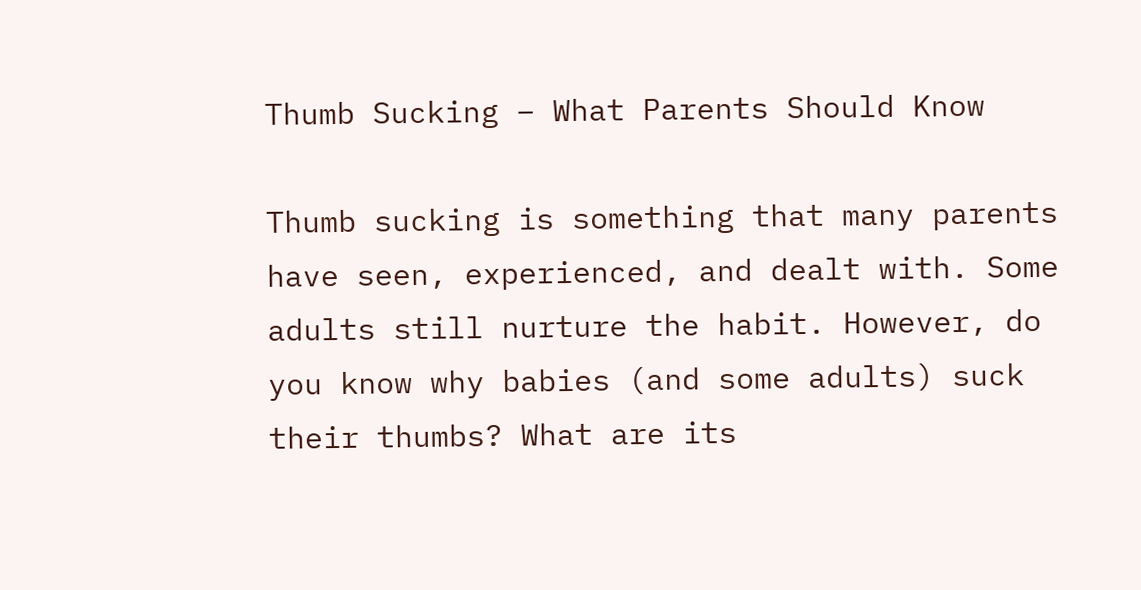Thumb Sucking – What Parents Should Know

Thumb sucking is something that many parents have seen, experienced, and dealt with. Some adults still nurture the habit. However, do you know why babies (and some adults) suck their thumbs? What are its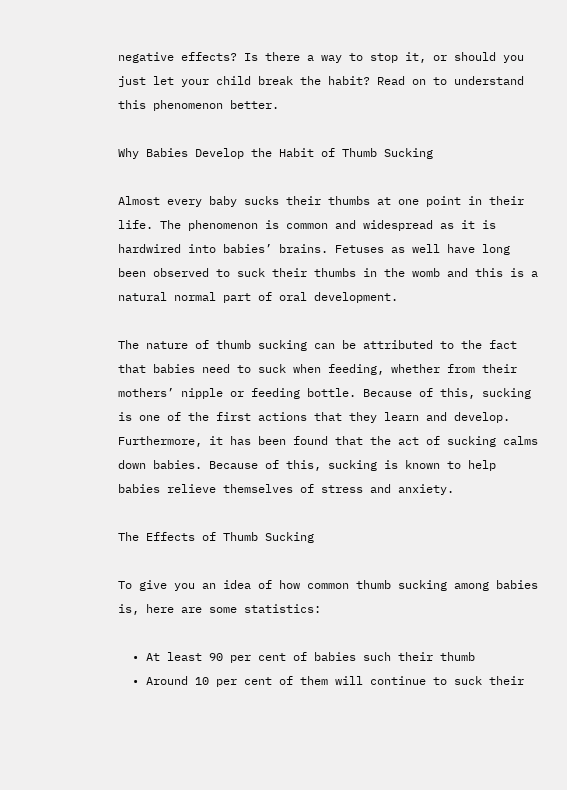negative effects? Is there a way to stop it, or should you just let your child break the habit? Read on to understand this phenomenon better.

Why Babies Develop the Habit of Thumb Sucking

Almost every baby sucks their thumbs at one point in their life. The phenomenon is common and widespread as it is hardwired into babies’ brains. Fetuses as well have long been observed to suck their thumbs in the womb and this is a natural normal part of oral development.

The nature of thumb sucking can be attributed to the fact that babies need to suck when feeding, whether from their mothers’ nipple or feeding bottle. Because of this, sucking is one of the first actions that they learn and develop. Furthermore, it has been found that the act of sucking calms down babies. Because of this, sucking is known to help babies relieve themselves of stress and anxiety.

The Effects of Thumb Sucking

To give you an idea of how common thumb sucking among babies is, here are some statistics:

  • At least 90 per cent of babies such their thumb
  • Around 10 per cent of them will continue to suck their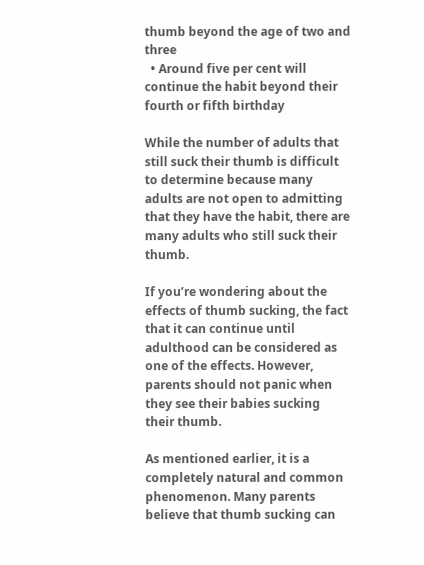thumb beyond the age of two and three
  • Around five per cent will continue the habit beyond their fourth or fifth birthday

While the number of adults that still suck their thumb is difficult to determine because many adults are not open to admitting that they have the habit, there are many adults who still suck their thumb.

If you’re wondering about the effects of thumb sucking, the fact that it can continue until adulthood can be considered as one of the effects. However, parents should not panic when they see their babies sucking their thumb.

As mentioned earlier, it is a completely natural and common phenomenon. Many parents believe that thumb sucking can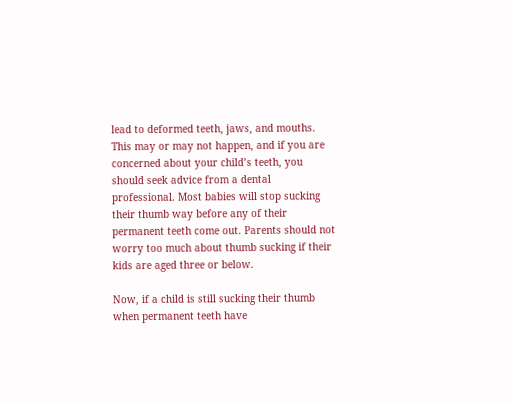lead to deformed teeth, jaws, and mouths. This may or may not happen, and if you are concerned about your child’s teeth, you should seek advice from a dental professional. Most babies will stop sucking their thumb way before any of their permanent teeth come out. Parents should not worry too much about thumb sucking if their kids are aged three or below.

Now, if a child is still sucking their thumb when permanent teeth have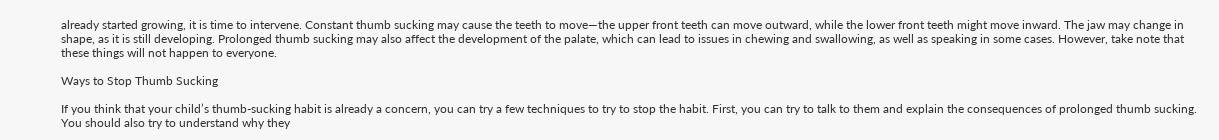already started growing, it is time to intervene. Constant thumb sucking may cause the teeth to move—the upper front teeth can move outward, while the lower front teeth might move inward. The jaw may change in shape, as it is still developing. Prolonged thumb sucking may also affect the development of the palate, which can lead to issues in chewing and swallowing, as well as speaking in some cases. However, take note that these things will not happen to everyone.

Ways to Stop Thumb Sucking

If you think that your child’s thumb-sucking habit is already a concern, you can try a few techniques to try to stop the habit. First, you can try to talk to them and explain the consequences of prolonged thumb sucking. You should also try to understand why they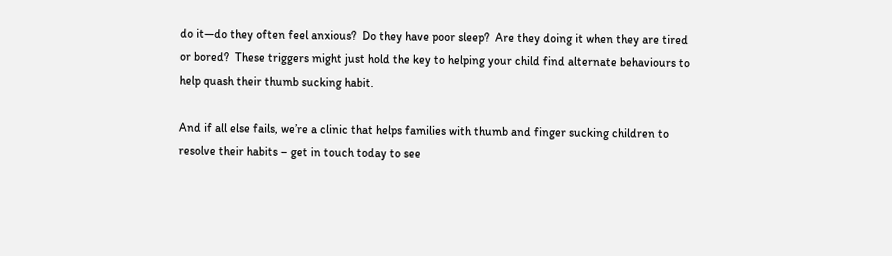do it—do they often feel anxious?  Do they have poor sleep?  Are they doing it when they are tired or bored?  These triggers might just hold the key to helping your child find alternate behaviours to help quash their thumb sucking habit.

And if all else fails, we’re a clinic that helps families with thumb and finger sucking children to resolve their habits – get in touch today to see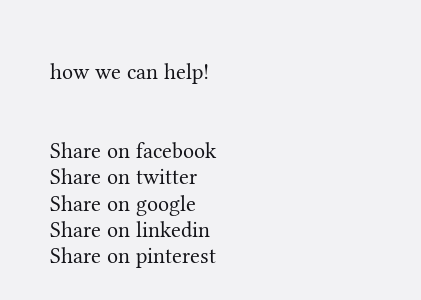how we can help!


Share on facebook
Share on twitter
Share on google
Share on linkedin
Share on pinterest